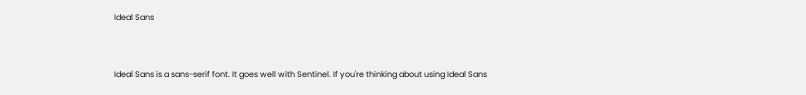Ideal Sans


Ideal Sans is a sans-serif font. It goes well with Sentinel. If you're thinking about using Ideal Sans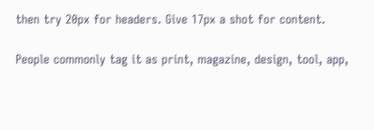then try 20px for headers. Give 17px a shot for content.

People commonly tag it as print, magazine, design, tool, app,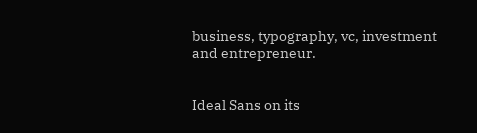business, typography, vc, investment and entrepreneur.


Ideal Sans on its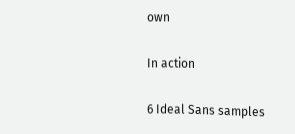own

In action

6 Ideal Sans samples